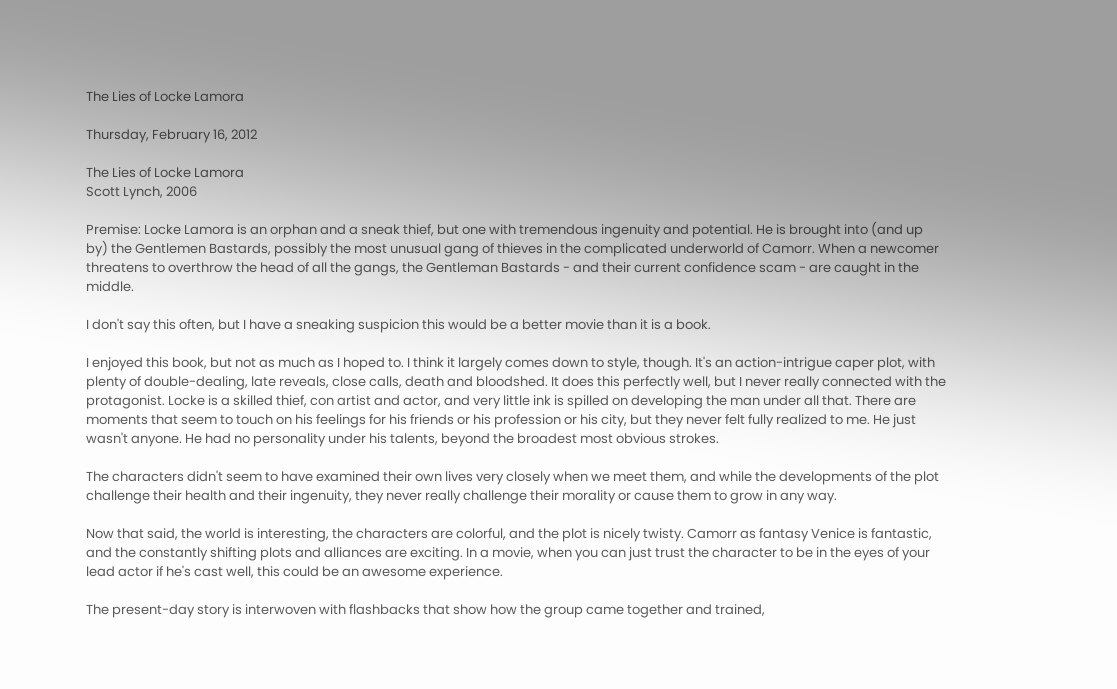The Lies of Locke Lamora

Thursday, February 16, 2012

The Lies of Locke Lamora
Scott Lynch, 2006

Premise: Locke Lamora is an orphan and a sneak thief, but one with tremendous ingenuity and potential. He is brought into (and up by) the Gentlemen Bastards, possibly the most unusual gang of thieves in the complicated underworld of Camorr. When a newcomer threatens to overthrow the head of all the gangs, the Gentleman Bastards - and their current confidence scam - are caught in the middle.

I don't say this often, but I have a sneaking suspicion this would be a better movie than it is a book.

I enjoyed this book, but not as much as I hoped to. I think it largely comes down to style, though. It's an action-intrigue caper plot, with plenty of double-dealing, late reveals, close calls, death and bloodshed. It does this perfectly well, but I never really connected with the protagonist. Locke is a skilled thief, con artist and actor, and very little ink is spilled on developing the man under all that. There are moments that seem to touch on his feelings for his friends or his profession or his city, but they never felt fully realized to me. He just wasn't anyone. He had no personality under his talents, beyond the broadest most obvious strokes.

The characters didn't seem to have examined their own lives very closely when we meet them, and while the developments of the plot challenge their health and their ingenuity, they never really challenge their morality or cause them to grow in any way.

Now that said, the world is interesting, the characters are colorful, and the plot is nicely twisty. Camorr as fantasy Venice is fantastic, and the constantly shifting plots and alliances are exciting. In a movie, when you can just trust the character to be in the eyes of your lead actor if he's cast well, this could be an awesome experience.

The present-day story is interwoven with flashbacks that show how the group came together and trained,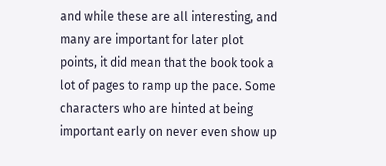and while these are all interesting, and many are important for later plot points, it did mean that the book took a lot of pages to ramp up the pace. Some characters who are hinted at being important early on never even show up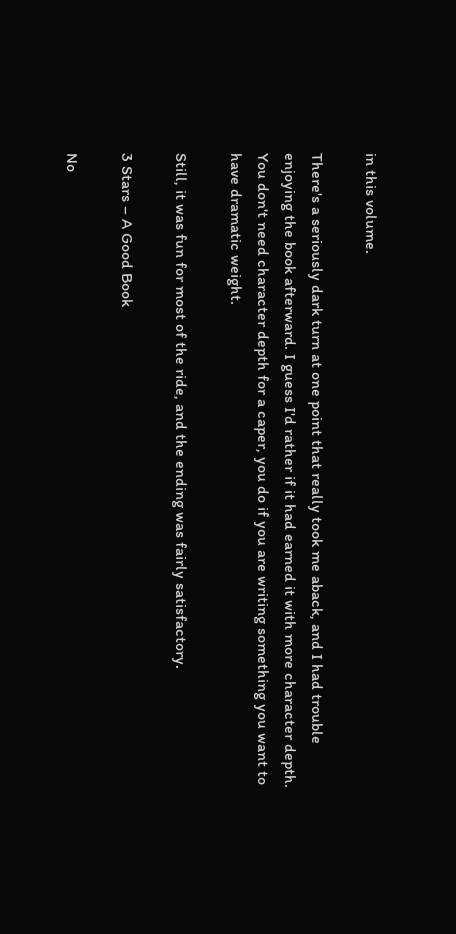in this volume.

There's a seriously dark turn at one point that really took me aback, and I had trouble enjoying the book afterward. I guess I'd rather if it had earned it with more character depth. You don't need character depth for a caper, you do if you are writing something you want to have dramatic weight.

Still, it was fun for most of the ride, and the ending was fairly satisfactory.

3 Stars – A Good Book

No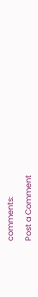comments:

Post a Comment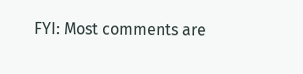FYI: Most comments are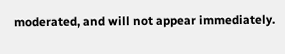moderated, and will not appear immediately.